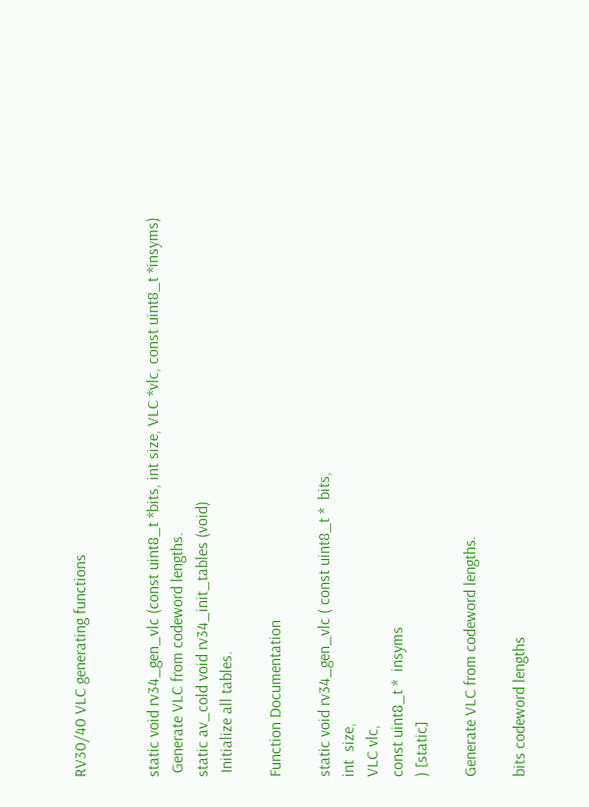RV30/40 VLC generating functions


static void rv34_gen_vlc (const uint8_t *bits, int size, VLC *vlc, const uint8_t *insyms)
 Generate VLC from codeword lengths.
static av_cold void rv34_init_tables (void)
 Initialize all tables.

Function Documentation

static void rv34_gen_vlc ( const uint8_t *  bits,
int  size,
VLC vlc,
const uint8_t *  insyms
) [static]

Generate VLC from codeword lengths.

bits codeword lengths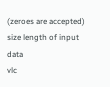(zeroes are accepted)
size length of input data
vlc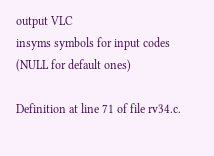output VLC
insyms symbols for input codes (NULL for default ones)

Definition at line 71 of file rv34.c.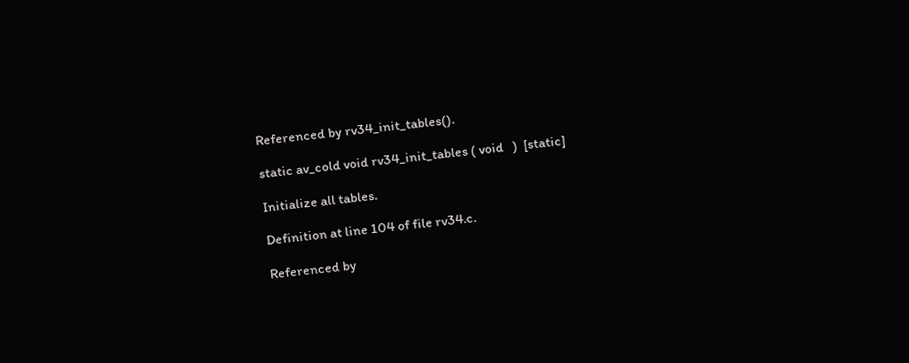Referenced by rv34_init_tables().

static av_cold void rv34_init_tables ( void   )  [static]

Initialize all tables.

Definition at line 104 of file rv34.c.

Referenced by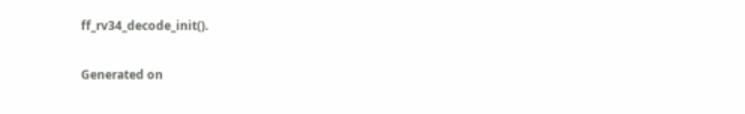ff_rv34_decode_init().

Generated on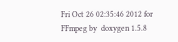Fri Oct 26 02:35:46 2012 for FFmpeg by  doxygen 1.5.8